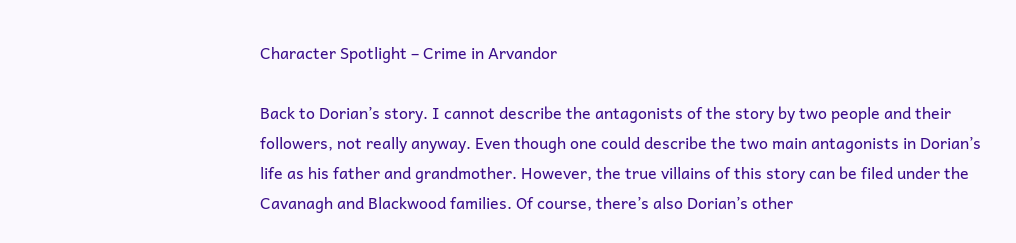Character Spotlight – Crime in Arvandor

Back to Dorian’s story. I cannot describe the antagonists of the story by two people and their followers, not really anyway. Even though one could describe the two main antagonists in Dorian’s life as his father and grandmother. However, the true villains of this story can be filed under the Cavanagh and Blackwood families. Of course, there’s also Dorian’s other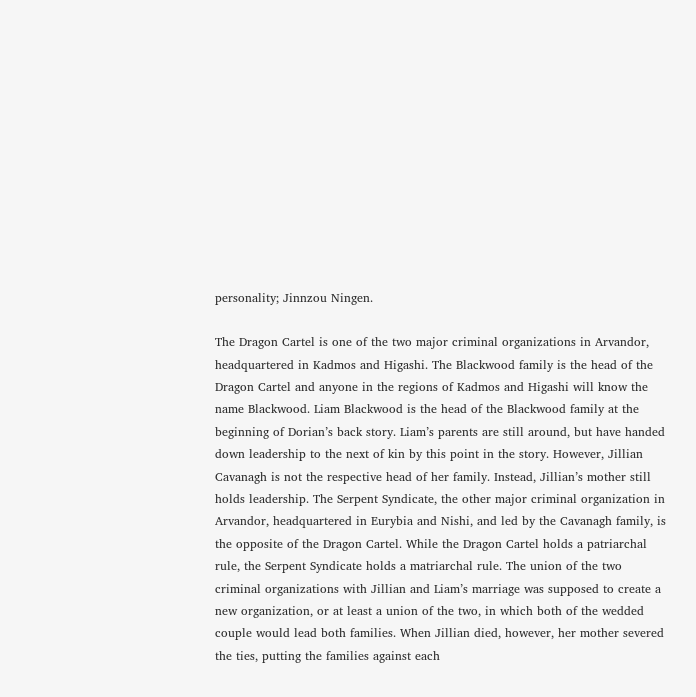personality; Jinnzou Ningen.

The Dragon Cartel is one of the two major criminal organizations in Arvandor, headquartered in Kadmos and Higashi. The Blackwood family is the head of the Dragon Cartel and anyone in the regions of Kadmos and Higashi will know the name Blackwood. Liam Blackwood is the head of the Blackwood family at the beginning of Dorian’s back story. Liam’s parents are still around, but have handed down leadership to the next of kin by this point in the story. However, Jillian Cavanagh is not the respective head of her family. Instead, Jillian’s mother still holds leadership. The Serpent Syndicate, the other major criminal organization in Arvandor, headquartered in Eurybia and Nishi, and led by the Cavanagh family, is the opposite of the Dragon Cartel. While the Dragon Cartel holds a patriarchal rule, the Serpent Syndicate holds a matriarchal rule. The union of the two criminal organizations with Jillian and Liam’s marriage was supposed to create a new organization, or at least a union of the two, in which both of the wedded couple would lead both families. When Jillian died, however, her mother severed the ties, putting the families against each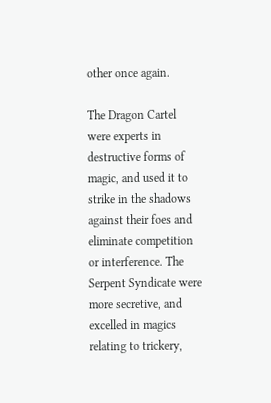other once again.

The Dragon Cartel were experts in destructive forms of magic, and used it to strike in the shadows against their foes and eliminate competition or interference. The Serpent Syndicate were more secretive, and excelled in magics relating to trickery,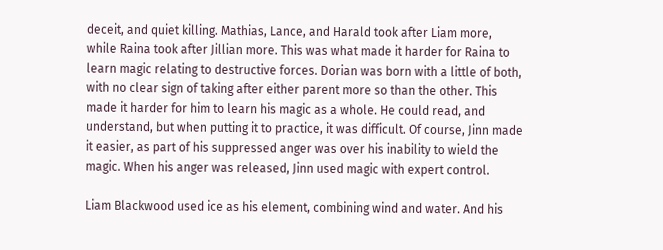deceit, and quiet killing. Mathias, Lance, and Harald took after Liam more, while Raina took after Jillian more. This was what made it harder for Raina to learn magic relating to destructive forces. Dorian was born with a little of both, with no clear sign of taking after either parent more so than the other. This made it harder for him to learn his magic as a whole. He could read, and understand, but when putting it to practice, it was difficult. Of course, Jinn made it easier, as part of his suppressed anger was over his inability to wield the magic. When his anger was released, Jinn used magic with expert control.

Liam Blackwood used ice as his element, combining wind and water. And his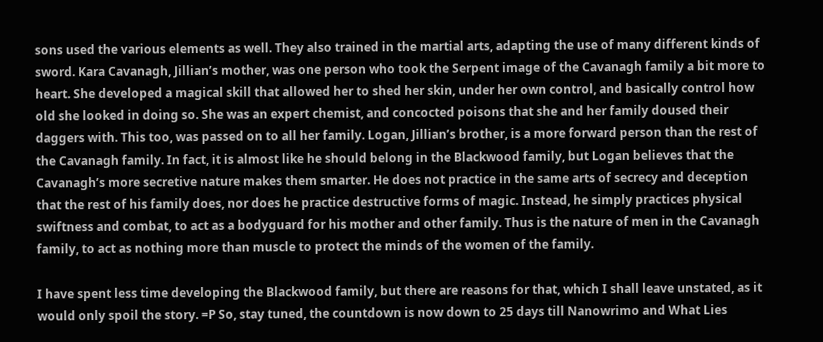sons used the various elements as well. They also trained in the martial arts, adapting the use of many different kinds of sword. Kara Cavanagh, Jillian’s mother, was one person who took the Serpent image of the Cavanagh family a bit more to heart. She developed a magical skill that allowed her to shed her skin, under her own control, and basically control how old she looked in doing so. She was an expert chemist, and concocted poisons that she and her family doused their daggers with. This too, was passed on to all her family. Logan, Jillian’s brother, is a more forward person than the rest of the Cavanagh family. In fact, it is almost like he should belong in the Blackwood family, but Logan believes that the Cavanagh’s more secretive nature makes them smarter. He does not practice in the same arts of secrecy and deception that the rest of his family does, nor does he practice destructive forms of magic. Instead, he simply practices physical swiftness and combat, to act as a bodyguard for his mother and other family. Thus is the nature of men in the Cavanagh family, to act as nothing more than muscle to protect the minds of the women of the family.

I have spent less time developing the Blackwood family, but there are reasons for that, which I shall leave unstated, as it would only spoil the story. =P So, stay tuned, the countdown is now down to 25 days till Nanowrimo and What Lies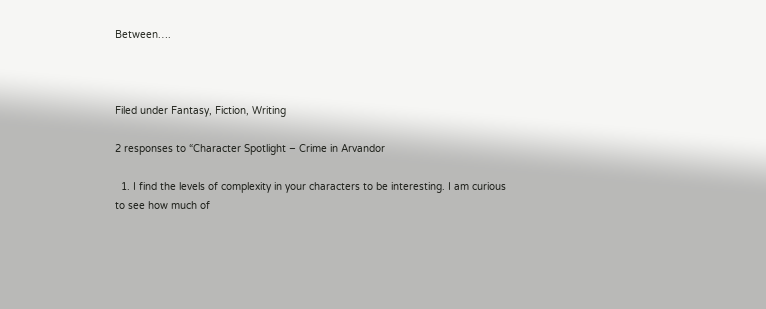Between….



Filed under Fantasy, Fiction, Writing

2 responses to “Character Spotlight – Crime in Arvandor

  1. I find the levels of complexity in your characters to be interesting. I am curious to see how much of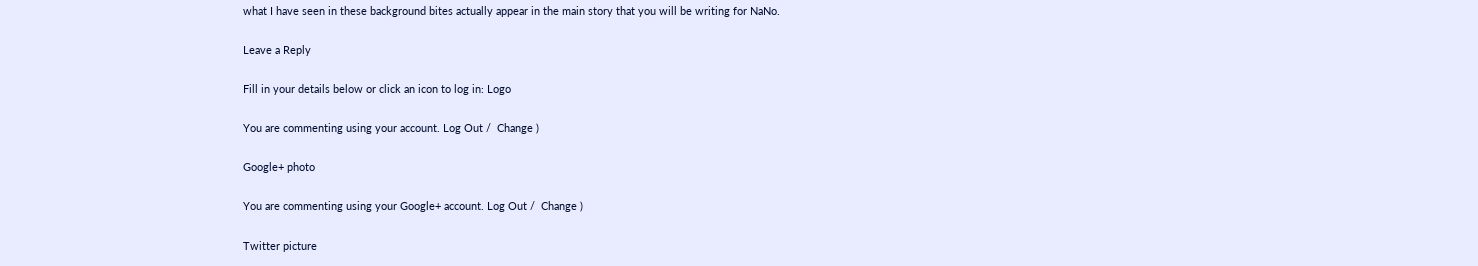what I have seen in these background bites actually appear in the main story that you will be writing for NaNo.

Leave a Reply

Fill in your details below or click an icon to log in: Logo

You are commenting using your account. Log Out /  Change )

Google+ photo

You are commenting using your Google+ account. Log Out /  Change )

Twitter picture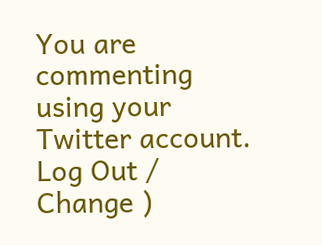You are commenting using your Twitter account. Log Out /  Change )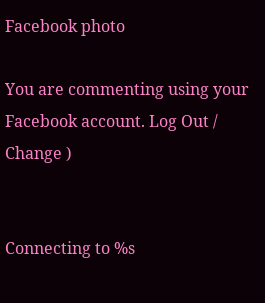Facebook photo

You are commenting using your Facebook account. Log Out /  Change )


Connecting to %s